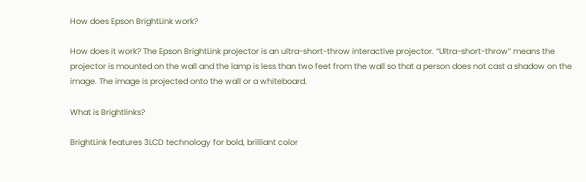How does Epson BrightLink work?

How does it work? The Epson BrightLink projector is an ultra-short-throw interactive projector. “Ultra-short-throw” means the projector is mounted on the wall and the lamp is less than two feet from the wall so that a person does not cast a shadow on the image. The image is projected onto the wall or a whiteboard.

What is Brightlinks?

BrightLink features 3LCD technology for bold, brilliant color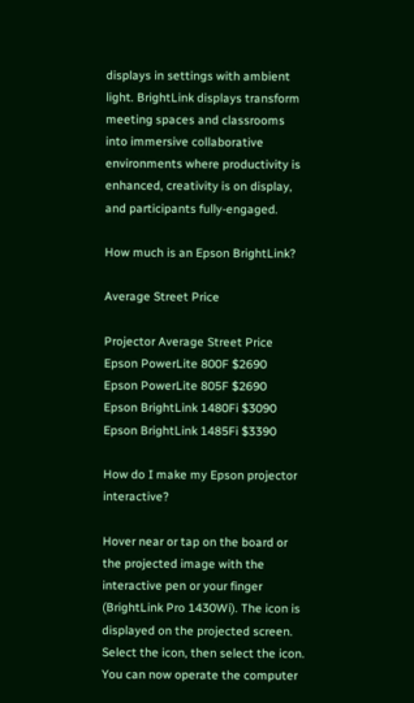displays in settings with ambient light. BrightLink displays transform meeting spaces and classrooms into immersive collaborative environments where productivity is enhanced, creativity is on display, and participants fully-engaged.

How much is an Epson BrightLink?

Average Street Price

Projector Average Street Price
Epson PowerLite 800F $2690
Epson PowerLite 805F $2690
Epson BrightLink 1480Fi $3090
Epson BrightLink 1485Fi $3390

How do I make my Epson projector interactive?

Hover near or tap on the board or the projected image with the interactive pen or your finger (BrightLink Pro 1430Wi). The icon is displayed on the projected screen. Select the icon, then select the icon. You can now operate the computer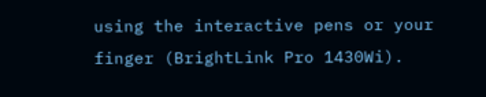using the interactive pens or your finger (BrightLink Pro 1430Wi).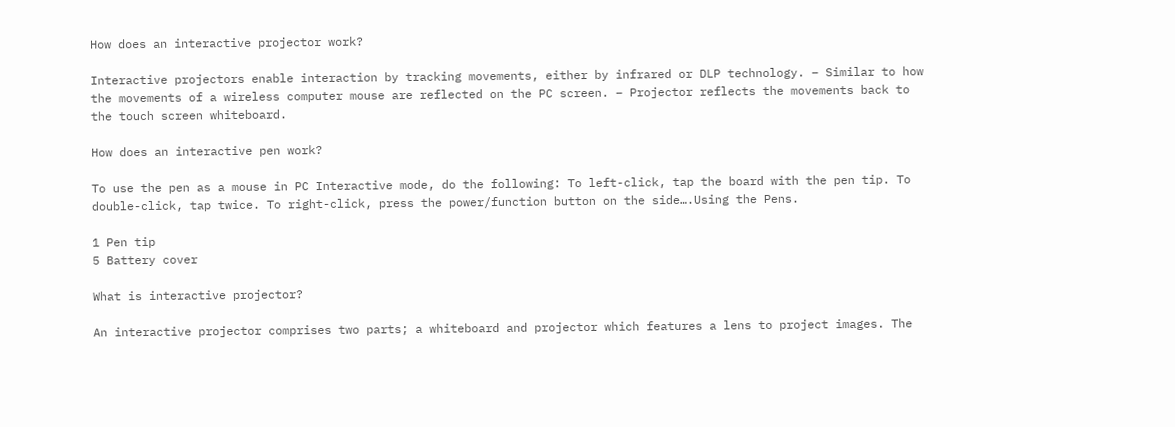How does an interactive projector work?

Interactive projectors enable interaction by tracking movements, either by infrared or DLP technology. – Similar to how the movements of a wireless computer mouse are reflected on the PC screen. – Projector reflects the movements back to the touch screen whiteboard.

How does an interactive pen work?

To use the pen as a mouse in PC Interactive mode, do the following: To left-click, tap the board with the pen tip. To double-click, tap twice. To right-click, press the power/function button on the side….Using the Pens.

1 Pen tip
5 Battery cover

What is interactive projector?

An interactive projector comprises two parts; a whiteboard and projector which features a lens to project images. The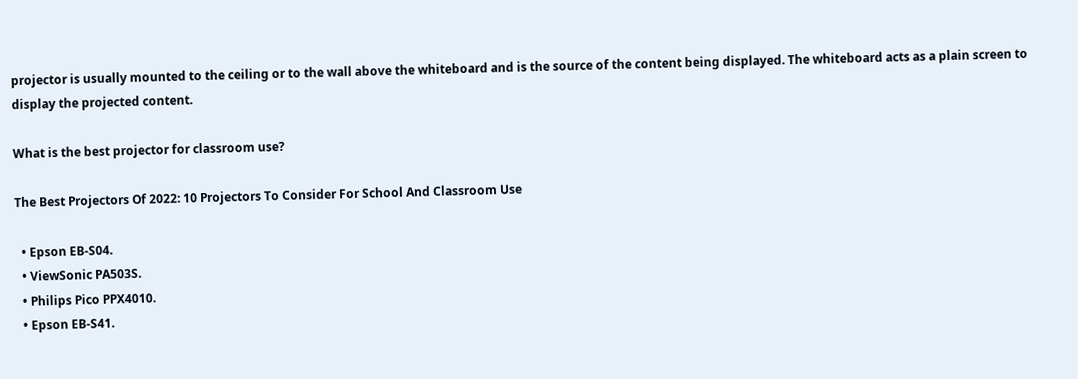projector is usually mounted to the ceiling or to the wall above the whiteboard and is the source of the content being displayed. The whiteboard acts as a plain screen to display the projected content.

What is the best projector for classroom use?

The Best Projectors Of 2022: 10 Projectors To Consider For School And Classroom Use

  • Epson EB-S04.
  • ViewSonic PA503S.
  • Philips Pico PPX4010.
  • Epson EB-S41.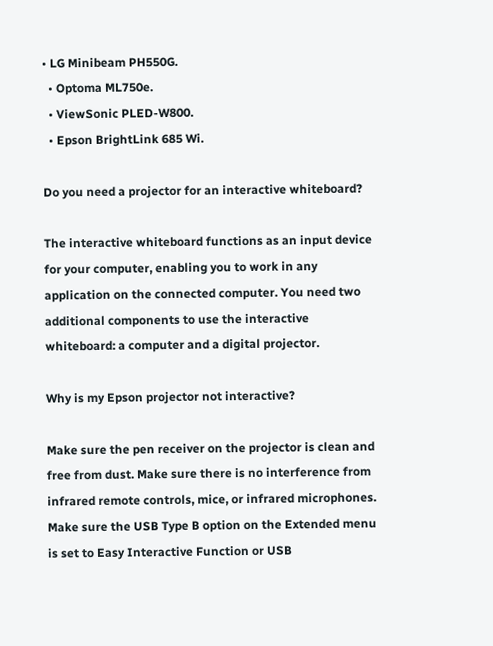• LG Minibeam PH550G.
  • Optoma ML750e.
  • ViewSonic PLED-W800.
  • Epson BrightLink 685 Wi.

Do you need a projector for an interactive whiteboard?

The interactive whiteboard functions as an input device for your computer, enabling you to work in any application on the connected computer. You need two additional components to use the interactive whiteboard: a computer and a digital projector.

Why is my Epson projector not interactive?

Make sure the pen receiver on the projector is clean and free from dust. Make sure there is no interference from infrared remote controls, mice, or infrared microphones. Make sure the USB Type B option on the Extended menu is set to Easy Interactive Function or USB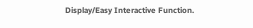Display/Easy Interactive Function.